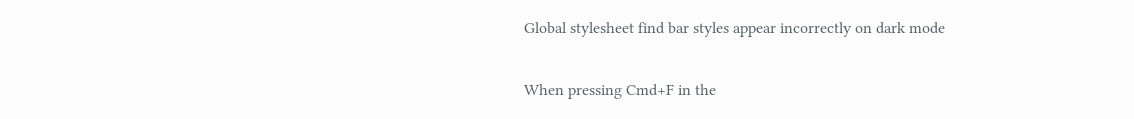Global stylesheet find bar styles appear incorrectly on dark mode


When pressing Cmd+F in the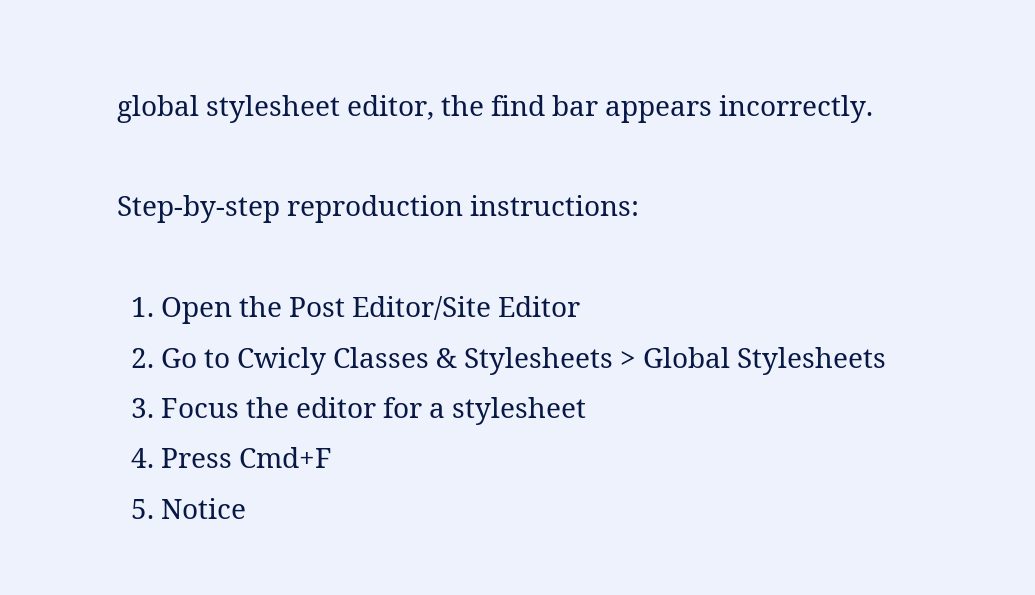global stylesheet editor, the find bar appears incorrectly.

Step-by-step reproduction instructions:

  1. Open the Post Editor/Site Editor
  2. Go to Cwicly Classes & Stylesheets > Global Stylesheets
  3. Focus the editor for a stylesheet
  4. Press Cmd+F
  5. Notice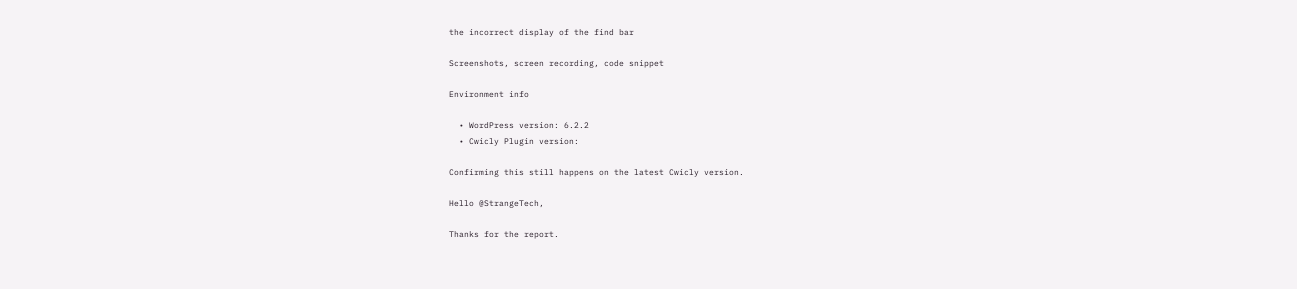the incorrect display of the find bar

Screenshots, screen recording, code snippet

Environment info

  • WordPress version: 6.2.2
  • Cwicly Plugin version:

Confirming this still happens on the latest Cwicly version.

Hello @StrangeTech,

Thanks for the report.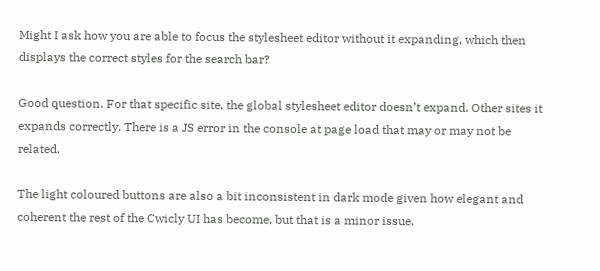Might I ask how you are able to focus the stylesheet editor without it expanding, which then displays the correct styles for the search bar?

Good question. For that specific site, the global stylesheet editor doesn’t expand. Other sites it expands correctly. There is a JS error in the console at page load that may or may not be related.

The light coloured buttons are also a bit inconsistent in dark mode given how elegant and coherent the rest of the Cwicly UI has become, but that is a minor issue.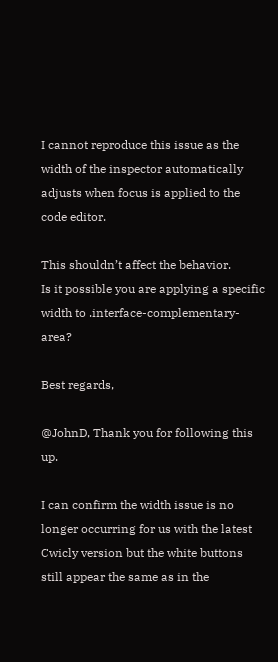I cannot reproduce this issue as the width of the inspector automatically adjusts when focus is applied to the code editor.

This shouldn’t affect the behavior.
Is it possible you are applying a specific width to .interface-complementary-area?

Best regards,

@JohnD, Thank you for following this up.

I can confirm the width issue is no longer occurring for us with the latest Cwicly version but the white buttons still appear the same as in the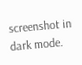screenshot in dark mode.